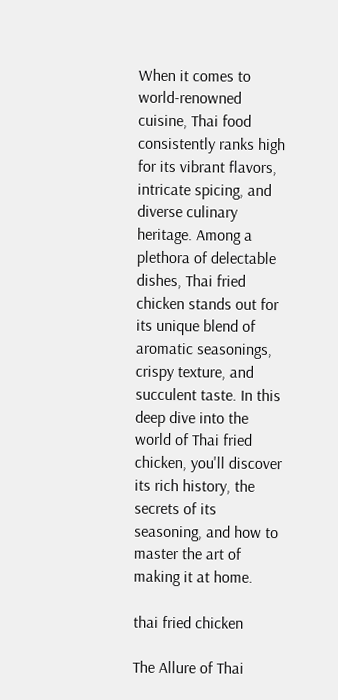When it comes to world-renowned cuisine, Thai food consistently ranks high for its vibrant flavors, intricate spicing, and diverse culinary heritage. Among a plethora of delectable dishes, Thai fried chicken stands out for its unique blend of aromatic seasonings, crispy texture, and succulent taste. In this deep dive into the world of Thai fried chicken, you'll discover its rich history, the secrets of its seasoning, and how to master the art of making it at home.

thai fried chicken

The Allure of Thai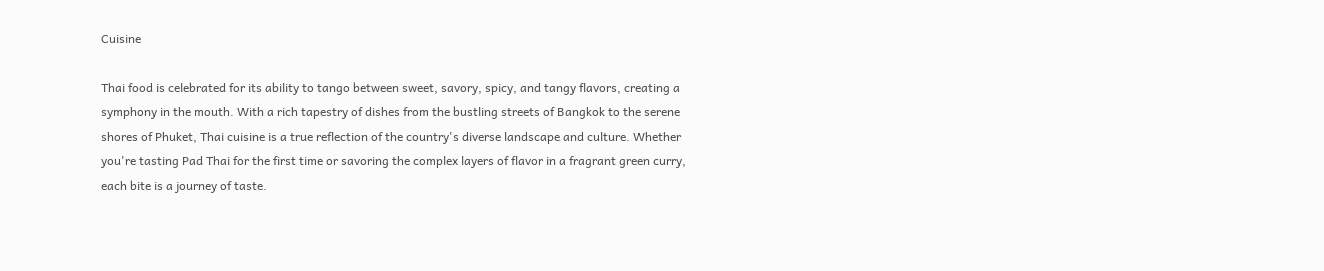Cuisine

Thai food is celebrated for its ability to tango between sweet, savory, spicy, and tangy flavors, creating a symphony in the mouth. With a rich tapestry of dishes from the bustling streets of Bangkok to the serene shores of Phuket, Thai cuisine is a true reflection of the country's diverse landscape and culture. Whether you're tasting Pad Thai for the first time or savoring the complex layers of flavor in a fragrant green curry, each bite is a journey of taste.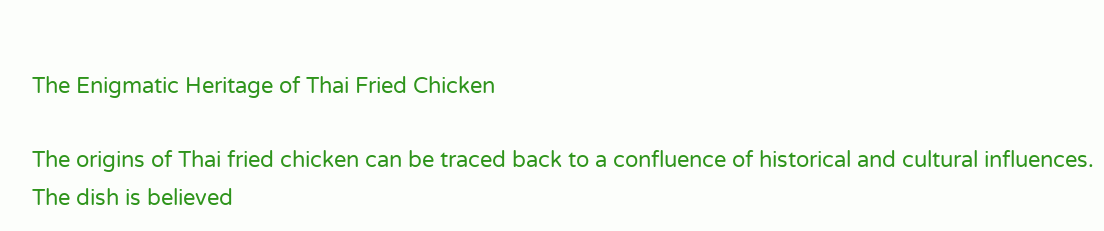The Enigmatic Heritage of Thai Fried Chicken

The origins of Thai fried chicken can be traced back to a confluence of historical and cultural influences. The dish is believed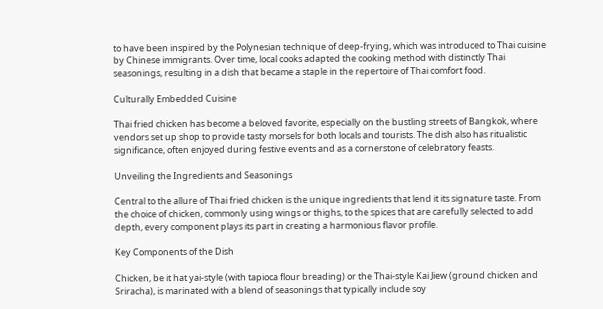to have been inspired by the Polynesian technique of deep-frying, which was introduced to Thai cuisine by Chinese immigrants. Over time, local cooks adapted the cooking method with distinctly Thai seasonings, resulting in a dish that became a staple in the repertoire of Thai comfort food.

Culturally Embedded Cuisine

Thai fried chicken has become a beloved favorite, especially on the bustling streets of Bangkok, where vendors set up shop to provide tasty morsels for both locals and tourists. The dish also has ritualistic significance, often enjoyed during festive events and as a cornerstone of celebratory feasts.

Unveiling the Ingredients and Seasonings

Central to the allure of Thai fried chicken is the unique ingredients that lend it its signature taste. From the choice of chicken, commonly using wings or thighs, to the spices that are carefully selected to add depth, every component plays its part in creating a harmonious flavor profile.

Key Components of the Dish

Chicken, be it hat yai-style (with tapioca flour breading) or the Thai-style Kai Jiew (ground chicken and Sriracha), is marinated with a blend of seasonings that typically include soy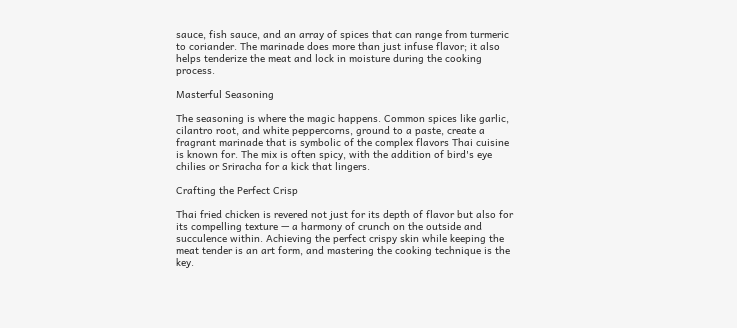sauce, fish sauce, and an array of spices that can range from turmeric to coriander. The marinade does more than just infuse flavor; it also helps tenderize the meat and lock in moisture during the cooking process.

Masterful Seasoning

The seasoning is where the magic happens. Common spices like garlic, cilantro root, and white peppercorns, ground to a paste, create a fragrant marinade that is symbolic of the complex flavors Thai cuisine is known for. The mix is often spicy, with the addition of bird's eye chilies or Sriracha for a kick that lingers.

Crafting the Perfect Crisp

Thai fried chicken is revered not just for its depth of flavor but also for its compelling texture — a harmony of crunch on the outside and succulence within. Achieving the perfect crispy skin while keeping the meat tender is an art form, and mastering the cooking technique is the key.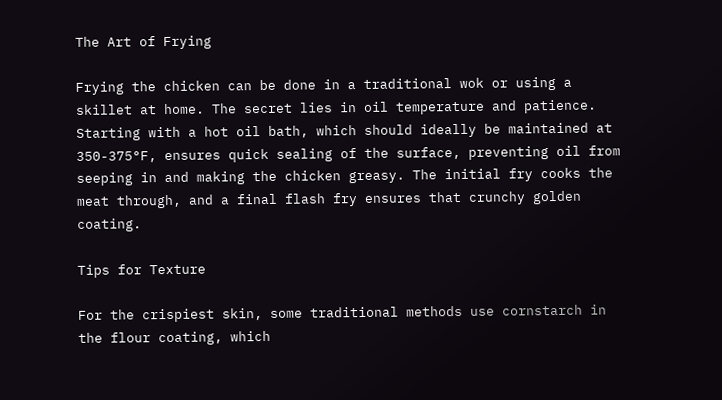The Art of Frying

Frying the chicken can be done in a traditional wok or using a skillet at home. The secret lies in oil temperature and patience. Starting with a hot oil bath, which should ideally be maintained at 350-375°F, ensures quick sealing of the surface, preventing oil from seeping in and making the chicken greasy. The initial fry cooks the meat through, and a final flash fry ensures that crunchy golden coating.

Tips for Texture

For the crispiest skin, some traditional methods use cornstarch in the flour coating, which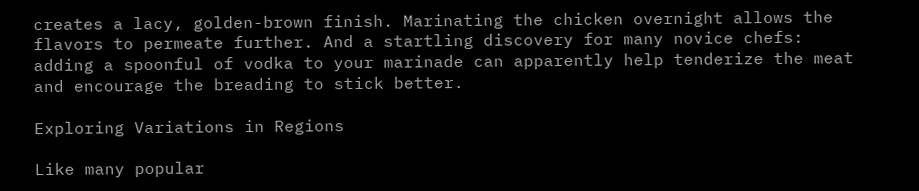creates a lacy, golden-brown finish. Marinating the chicken overnight allows the flavors to permeate further. And a startling discovery for many novice chefs: adding a spoonful of vodka to your marinade can apparently help tenderize the meat and encourage the breading to stick better.

Exploring Variations in Regions

Like many popular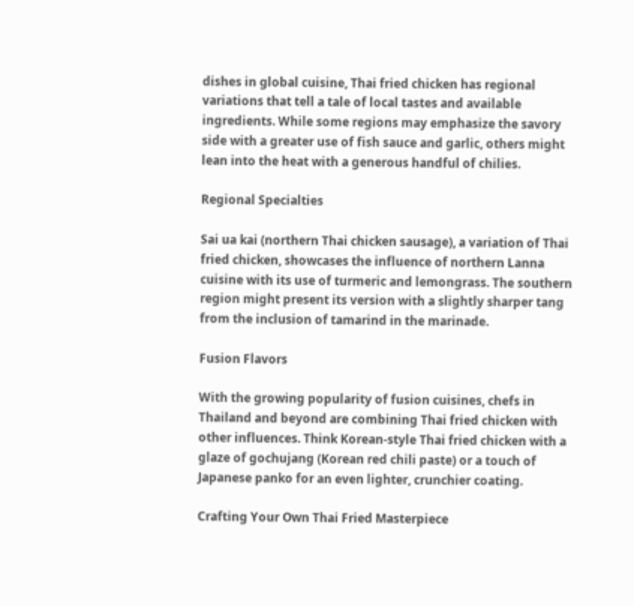dishes in global cuisine, Thai fried chicken has regional variations that tell a tale of local tastes and available ingredients. While some regions may emphasize the savory side with a greater use of fish sauce and garlic, others might lean into the heat with a generous handful of chilies.

Regional Specialties

Sai ua kai (northern Thai chicken sausage), a variation of Thai fried chicken, showcases the influence of northern Lanna cuisine with its use of turmeric and lemongrass. The southern region might present its version with a slightly sharper tang from the inclusion of tamarind in the marinade.

Fusion Flavors

With the growing popularity of fusion cuisines, chefs in Thailand and beyond are combining Thai fried chicken with other influences. Think Korean-style Thai fried chicken with a glaze of gochujang (Korean red chili paste) or a touch of Japanese panko for an even lighter, crunchier coating.

Crafting Your Own Thai Fried Masterpiece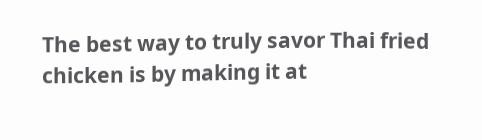The best way to truly savor Thai fried chicken is by making it at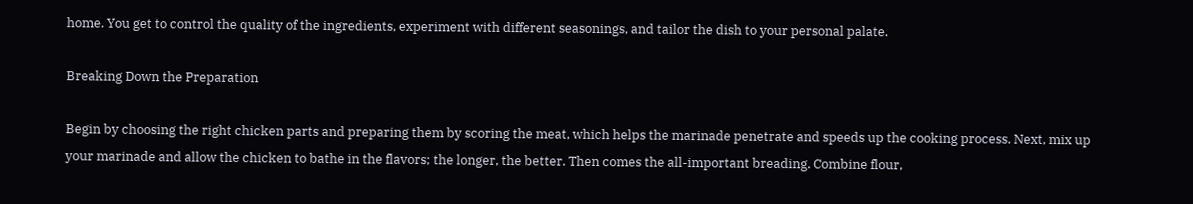home. You get to control the quality of the ingredients, experiment with different seasonings, and tailor the dish to your personal palate.

Breaking Down the Preparation

Begin by choosing the right chicken parts and preparing them by scoring the meat, which helps the marinade penetrate and speeds up the cooking process. Next, mix up your marinade and allow the chicken to bathe in the flavors; the longer, the better. Then comes the all-important breading. Combine flour,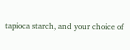tapioca starch, and your choice of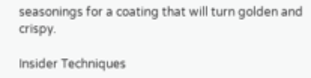seasonings for a coating that will turn golden and crispy.

Insider Techniques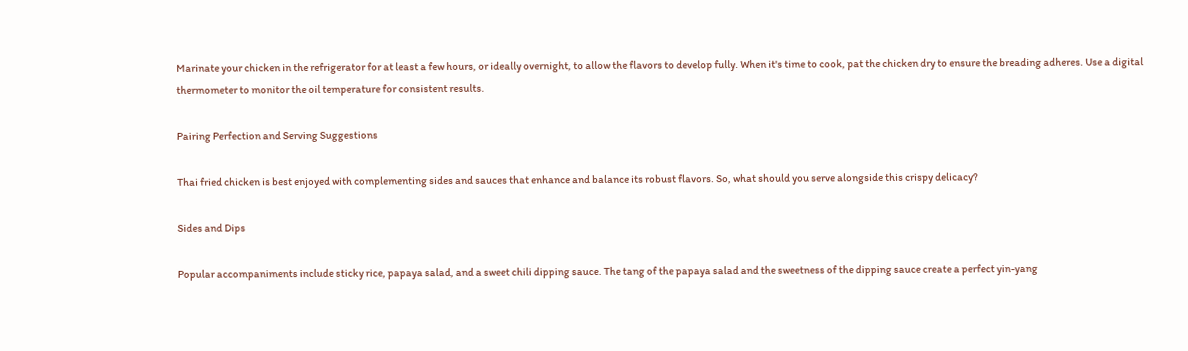Marinate your chicken in the refrigerator for at least a few hours, or ideally overnight, to allow the flavors to develop fully. When it's time to cook, pat the chicken dry to ensure the breading adheres. Use a digital thermometer to monitor the oil temperature for consistent results.

Pairing Perfection and Serving Suggestions

Thai fried chicken is best enjoyed with complementing sides and sauces that enhance and balance its robust flavors. So, what should you serve alongside this crispy delicacy?

Sides and Dips

Popular accompaniments include sticky rice, papaya salad, and a sweet chili dipping sauce. The tang of the papaya salad and the sweetness of the dipping sauce create a perfect yin-yang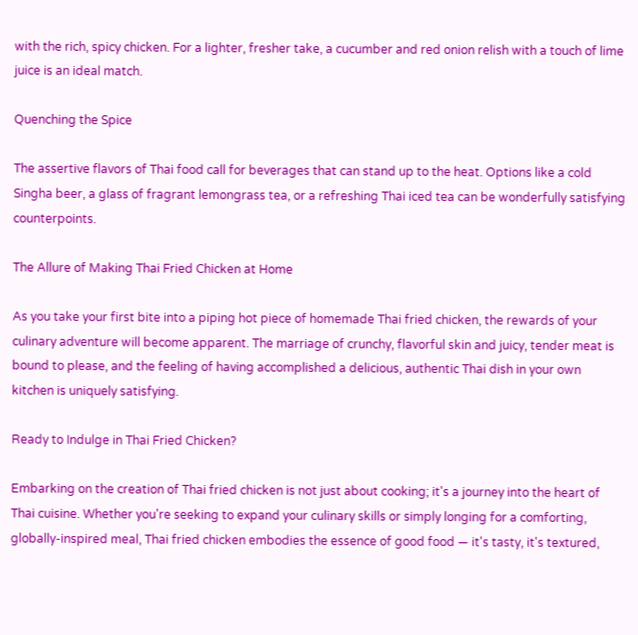with the rich, spicy chicken. For a lighter, fresher take, a cucumber and red onion relish with a touch of lime juice is an ideal match.

Quenching the Spice

The assertive flavors of Thai food call for beverages that can stand up to the heat. Options like a cold Singha beer, a glass of fragrant lemongrass tea, or a refreshing Thai iced tea can be wonderfully satisfying counterpoints.

The Allure of Making Thai Fried Chicken at Home

As you take your first bite into a piping hot piece of homemade Thai fried chicken, the rewards of your culinary adventure will become apparent. The marriage of crunchy, flavorful skin and juicy, tender meat is bound to please, and the feeling of having accomplished a delicious, authentic Thai dish in your own kitchen is uniquely satisfying.

Ready to Indulge in Thai Fried Chicken?

Embarking on the creation of Thai fried chicken is not just about cooking; it's a journey into the heart of Thai cuisine. Whether you're seeking to expand your culinary skills or simply longing for a comforting, globally-inspired meal, Thai fried chicken embodies the essence of good food — it's tasty, it's textured,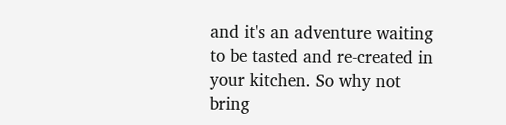and it's an adventure waiting to be tasted and re-created in your kitchen. So why not bring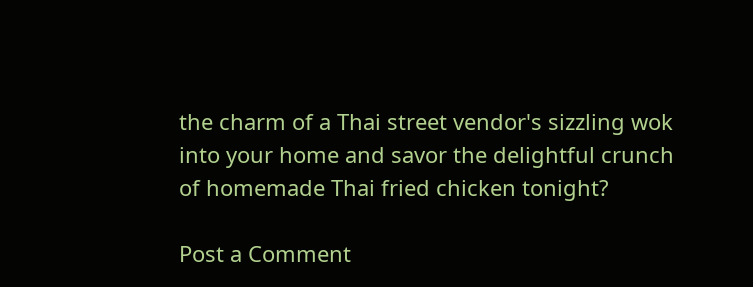the charm of a Thai street vendor's sizzling wok into your home and savor the delightful crunch of homemade Thai fried chicken tonight?

Post a Comment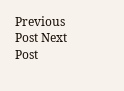Previous Post Next Post